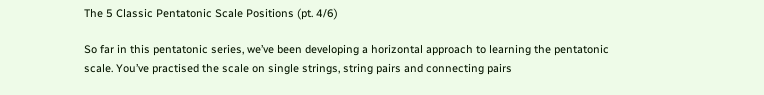The 5 Classic Pentatonic Scale Positions (pt. 4/6)

So far in this pentatonic series, we’ve been developing a horizontal approach to learning the pentatonic scale. You’ve practised the scale on single strings, string pairs and connecting pairs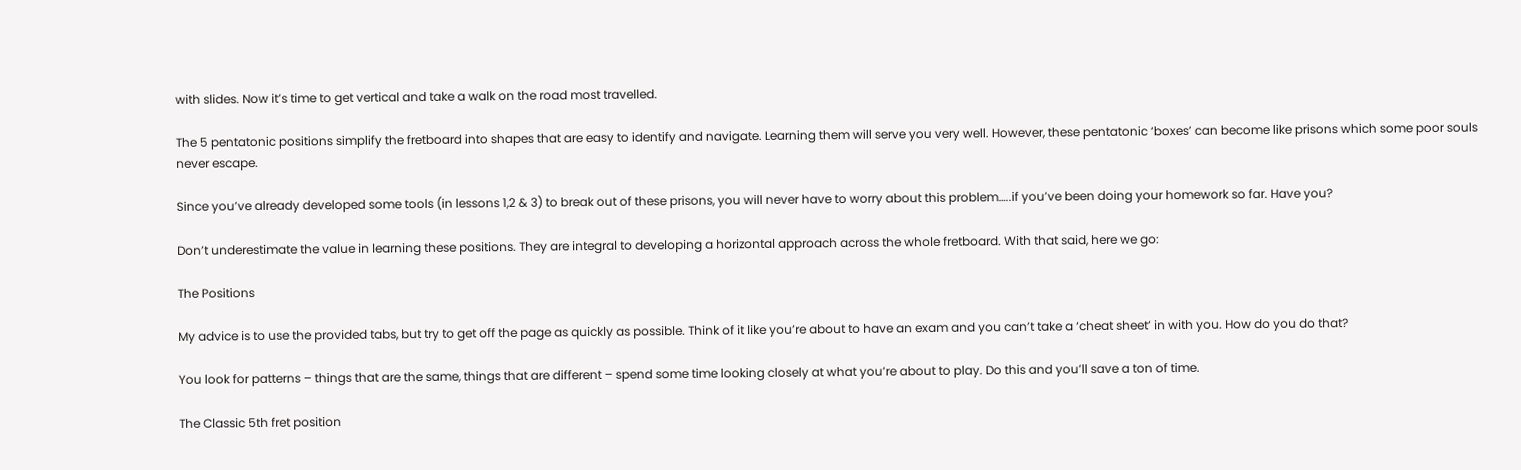with slides. Now it’s time to get vertical and take a walk on the road most travelled.

The 5 pentatonic positions simplify the fretboard into shapes that are easy to identify and navigate. Learning them will serve you very well. However, these pentatonic ‘boxes’ can become like prisons which some poor souls never escape.

Since you’ve already developed some tools (in lessons 1,2 & 3) to break out of these prisons, you will never have to worry about this problem…..if you’ve been doing your homework so far. Have you?

Don’t underestimate the value in learning these positions. They are integral to developing a horizontal approach across the whole fretboard. With that said, here we go:

The Positions

My advice is to use the provided tabs, but try to get off the page as quickly as possible. Think of it like you’re about to have an exam and you can’t take a ‘cheat sheet’ in with you. How do you do that?

You look for patterns – things that are the same, things that are different – spend some time looking closely at what you’re about to play. Do this and you’ll save a ton of time.

The Classic 5th fret position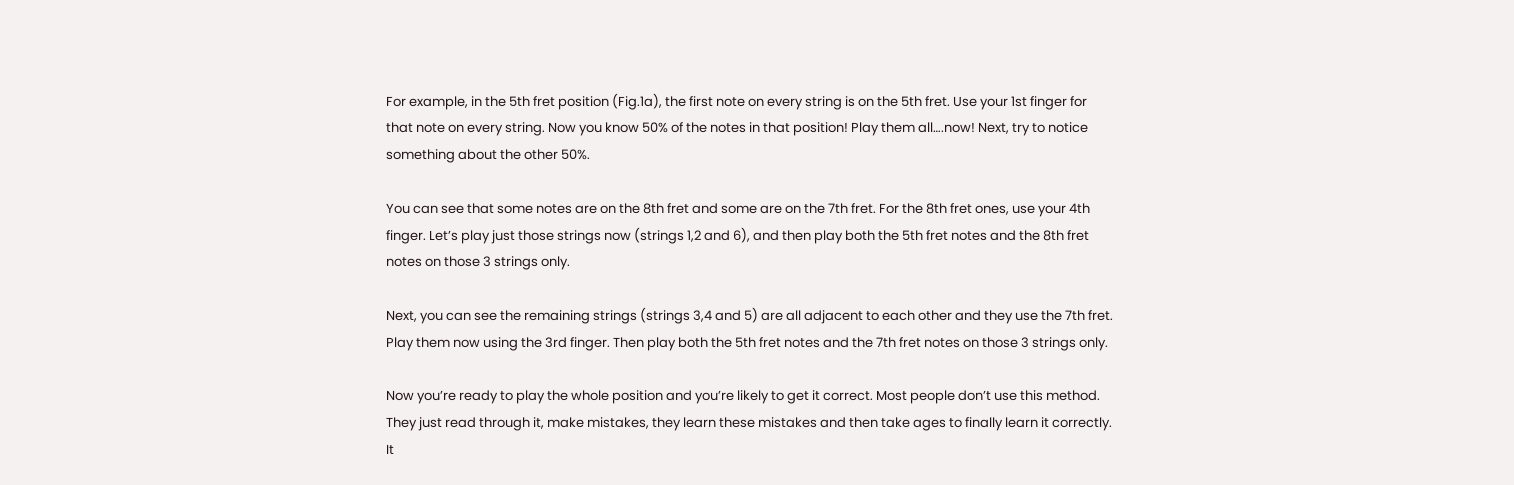For example, in the 5th fret position (Fig.1a), the first note on every string is on the 5th fret. Use your 1st finger for that note on every string. Now you know 50% of the notes in that position! Play them all….now! Next, try to notice something about the other 50%.

You can see that some notes are on the 8th fret and some are on the 7th fret. For the 8th fret ones, use your 4th finger. Let’s play just those strings now (strings 1,2 and 6), and then play both the 5th fret notes and the 8th fret notes on those 3 strings only.

Next, you can see the remaining strings (strings 3,4 and 5) are all adjacent to each other and they use the 7th fret. Play them now using the 3rd finger. Then play both the 5th fret notes and the 7th fret notes on those 3 strings only.

Now you’re ready to play the whole position and you’re likely to get it correct. Most people don’t use this method. They just read through it, make mistakes, they learn these mistakes and then take ages to finally learn it correctly. It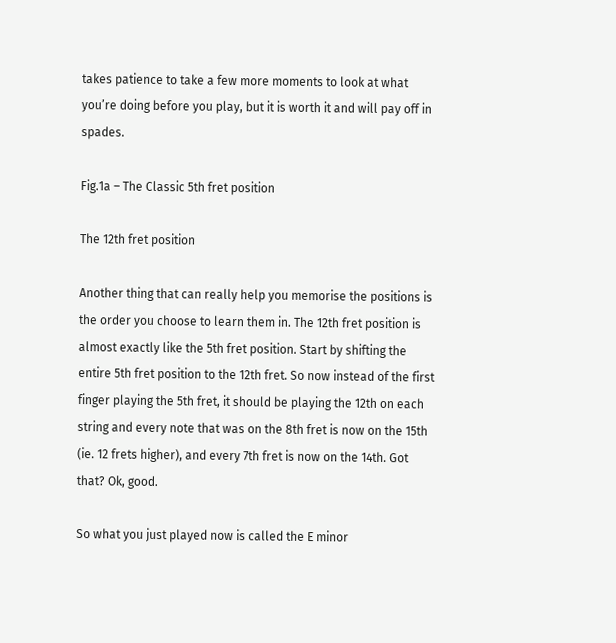takes patience to take a few more moments to look at what you’re doing before you play, but it is worth it and will pay off in spades.

Fig.1a – The Classic 5th fret position

The 12th fret position

Another thing that can really help you memorise the positions is the order you choose to learn them in. The 12th fret position is almost exactly like the 5th fret position. Start by shifting the entire 5th fret position to the 12th fret. So now instead of the first finger playing the 5th fret, it should be playing the 12th on each string and every note that was on the 8th fret is now on the 15th (ie. 12 frets higher), and every 7th fret is now on the 14th. Got that? Ok, good.

So what you just played now is called the E minor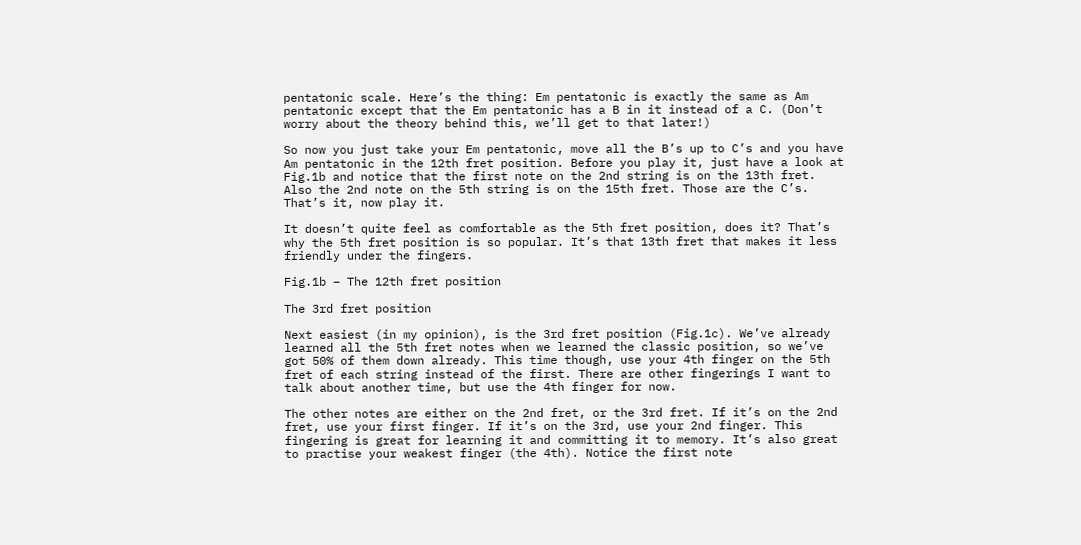pentatonic scale. Here’s the thing: Em pentatonic is exactly the same as Am pentatonic except that the Em pentatonic has a B in it instead of a C. (Don’t worry about the theory behind this, we’ll get to that later!)

So now you just take your Em pentatonic, move all the B’s up to C’s and you have Am pentatonic in the 12th fret position. Before you play it, just have a look at Fig.1b and notice that the first note on the 2nd string is on the 13th fret. Also the 2nd note on the 5th string is on the 15th fret. Those are the C’s. That’s it, now play it.

It doesn’t quite feel as comfortable as the 5th fret position, does it? That’s why the 5th fret position is so popular. It’s that 13th fret that makes it less friendly under the fingers.

Fig.1b – The 12th fret position

The 3rd fret position

Next easiest (in my opinion), is the 3rd fret position (Fig.1c). We’ve already learned all the 5th fret notes when we learned the classic position, so we’ve got 50% of them down already. This time though, use your 4th finger on the 5th fret of each string instead of the first. There are other fingerings I want to talk about another time, but use the 4th finger for now.

The other notes are either on the 2nd fret, or the 3rd fret. If it’s on the 2nd fret, use your first finger. If it’s on the 3rd, use your 2nd finger. This fingering is great for learning it and committing it to memory. It’s also great to practise your weakest finger (the 4th). Notice the first note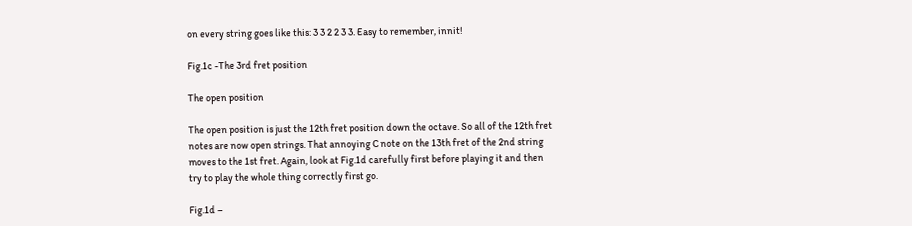on every string goes like this: 3 3 2 2 3 3. Easy to remember, innit!

Fig.1c -The 3rd fret position

The open position

The open position is just the 12th fret position down the octave. So all of the 12th fret notes are now open strings. That annoying C note on the 13th fret of the 2nd string moves to the 1st fret. Again, look at Fig.1d carefully first before playing it and then try to play the whole thing correctly first go.

Fig.1d –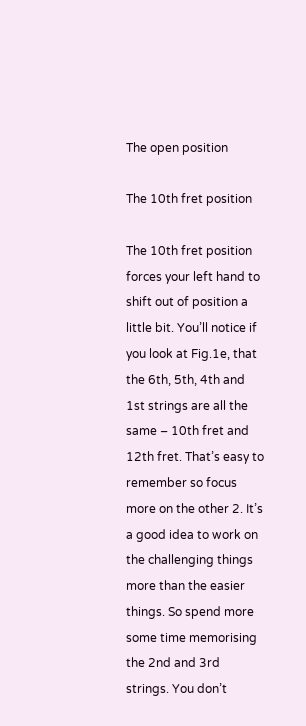The open position

The 10th fret position

The 10th fret position forces your left hand to shift out of position a little bit. You’ll notice if you look at Fig.1e, that the 6th, 5th, 4th and 1st strings are all the same – 10th fret and 12th fret. That’s easy to remember so focus more on the other 2. It’s a good idea to work on the challenging things more than the easier things. So spend more some time memorising the 2nd and 3rd strings. You don’t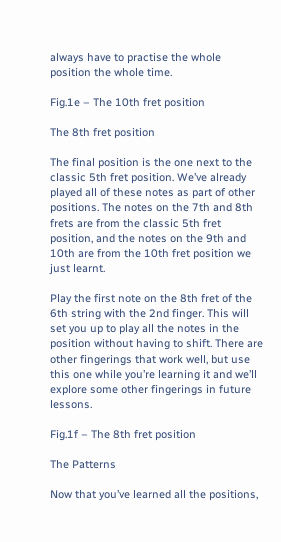always have to practise the whole position the whole time.

Fig.1e – The 10th fret position

The 8th fret position

The final position is the one next to the classic 5th fret position. We’ve already played all of these notes as part of other positions. The notes on the 7th and 8th frets are from the classic 5th fret position, and the notes on the 9th and 10th are from the 10th fret position we just learnt.

Play the first note on the 8th fret of the 6th string with the 2nd finger. This will set you up to play all the notes in the position without having to shift. There are other fingerings that work well, but use this one while you’re learning it and we’ll explore some other fingerings in future lessons.

Fig.1f – The 8th fret position

The Patterns

Now that you’ve learned all the positions,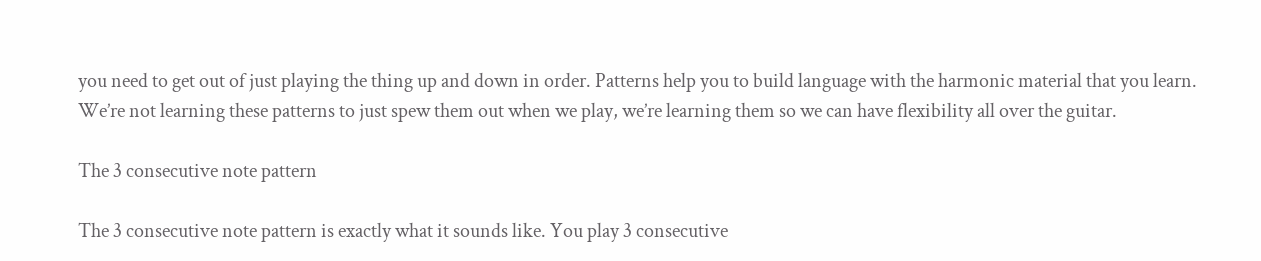you need to get out of just playing the thing up and down in order. Patterns help you to build language with the harmonic material that you learn. We’re not learning these patterns to just spew them out when we play, we’re learning them so we can have flexibility all over the guitar.

The 3 consecutive note pattern

The 3 consecutive note pattern is exactly what it sounds like. You play 3 consecutive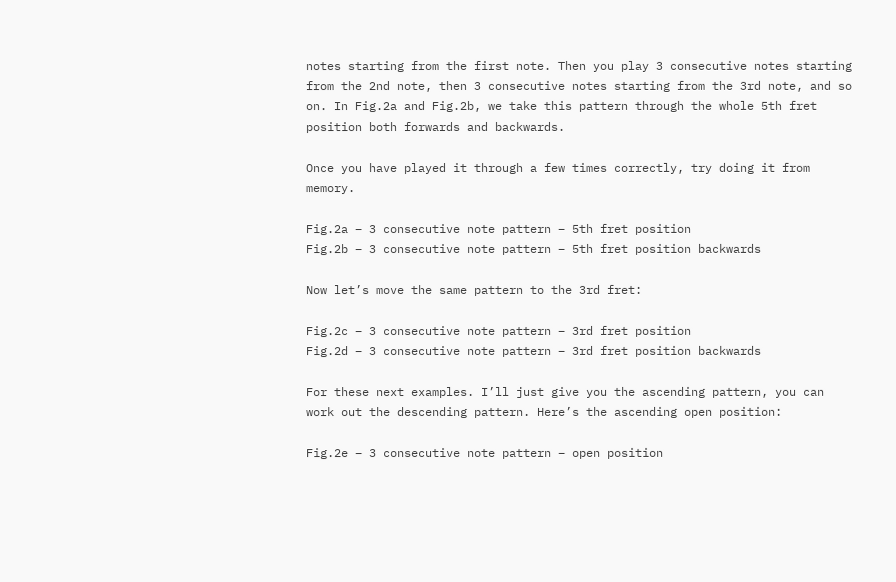notes starting from the first note. Then you play 3 consecutive notes starting from the 2nd note, then 3 consecutive notes starting from the 3rd note, and so on. In Fig.2a and Fig.2b, we take this pattern through the whole 5th fret position both forwards and backwards.

Once you have played it through a few times correctly, try doing it from memory.

Fig.2a – 3 consecutive note pattern – 5th fret position
Fig.2b – 3 consecutive note pattern – 5th fret position backwards

Now let’s move the same pattern to the 3rd fret:

Fig.2c – 3 consecutive note pattern – 3rd fret position
Fig.2d – 3 consecutive note pattern – 3rd fret position backwards

For these next examples. I’ll just give you the ascending pattern, you can work out the descending pattern. Here’s the ascending open position:

Fig.2e – 3 consecutive note pattern – open position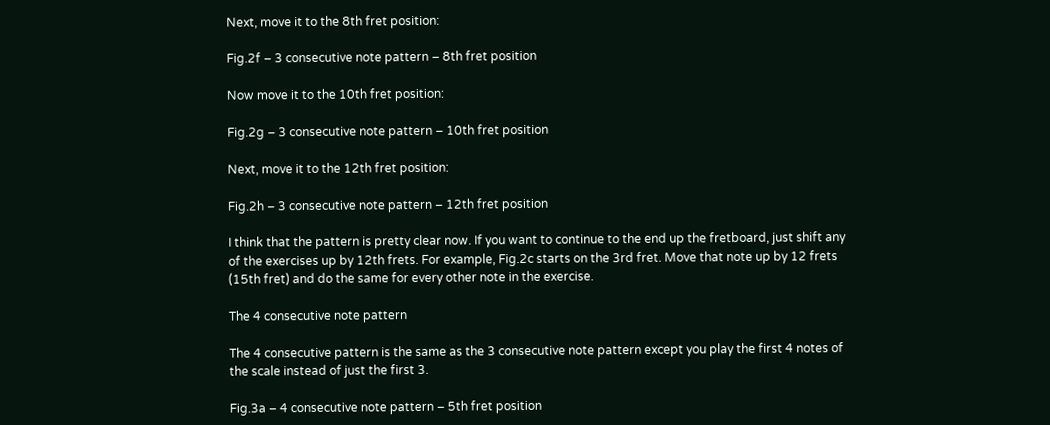Next, move it to the 8th fret position:

Fig.2f – 3 consecutive note pattern – 8th fret position

Now move it to the 10th fret position:

Fig.2g – 3 consecutive note pattern – 10th fret position

Next, move it to the 12th fret position:

Fig.2h – 3 consecutive note pattern – 12th fret position

I think that the pattern is pretty clear now. If you want to continue to the end up the fretboard, just shift any of the exercises up by 12th frets. For example, Fig.2c starts on the 3rd fret. Move that note up by 12 frets (15th fret) and do the same for every other note in the exercise.

The 4 consecutive note pattern

The 4 consecutive pattern is the same as the 3 consecutive note pattern except you play the first 4 notes of the scale instead of just the first 3.

Fig.3a – 4 consecutive note pattern – 5th fret position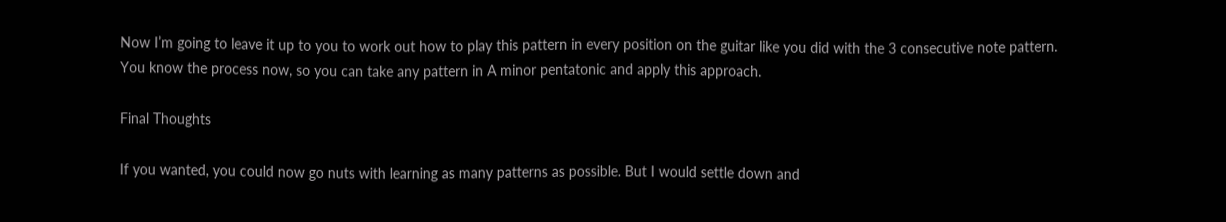Now I’m going to leave it up to you to work out how to play this pattern in every position on the guitar like you did with the 3 consecutive note pattern. You know the process now, so you can take any pattern in A minor pentatonic and apply this approach.

Final Thoughts

If you wanted, you could now go nuts with learning as many patterns as possible. But I would settle down and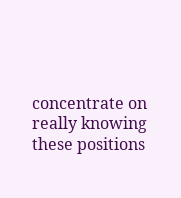concentrate on really knowing these positions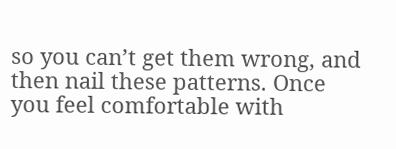so you can’t get them wrong, and then nail these patterns. Once you feel comfortable with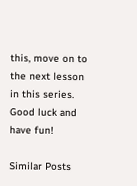this, move on to the next lesson in this series. Good luck and have fun!

Similar Posts